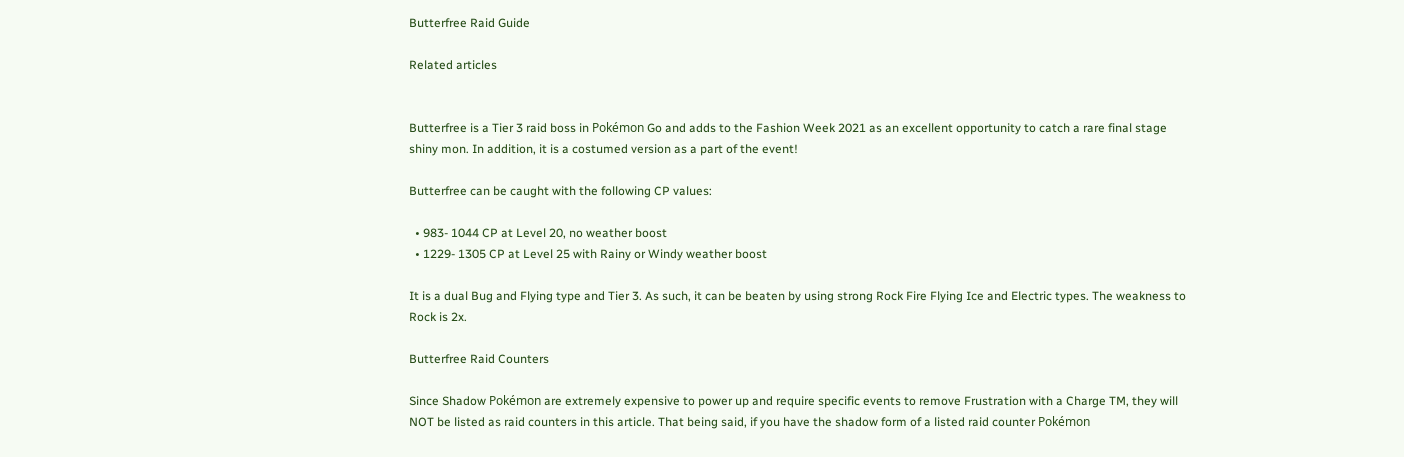Butterfree Raid Guide

Related articles


Butterfree is a Tier 3 raid boss in Pokémon Go and adds to the Fashion Week 2021 as an excellent opportunity to catch a rare final stage shiny mon. In addition, it is a costumed version as a part of the event!

Butterfree can be caught with the following CP values:

  • 983- 1044 CP at Level 20, no weather boost
  • 1229- 1305 CP at Level 25 with Rainy or Windy weather boost

It is a dual Bug and Flying type and Tier 3. As such, it can be beaten by using strong Rock Fire Flying Ice and Electric types. The weakness to Rock is 2x.

Butterfree Raid Counters

Since Shadow Pokémon are extremely expensive to power up and require specific events to remove Frustration with a Charge TM, they will NOT be listed as raid counters in this article. That being said, if you have the shadow form of a listed raid counter Pokémon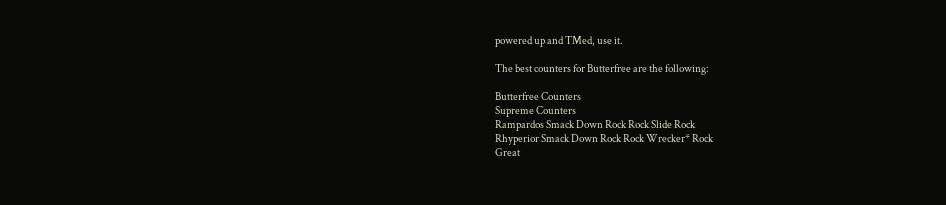powered up and TMed, use it.

The best counters for Butterfree are the following:

Butterfree Counters
Supreme Counters
Rampardos Smack Down Rock Rock Slide Rock
Rhyperior Smack Down Rock Rock Wrecker* Rock
Great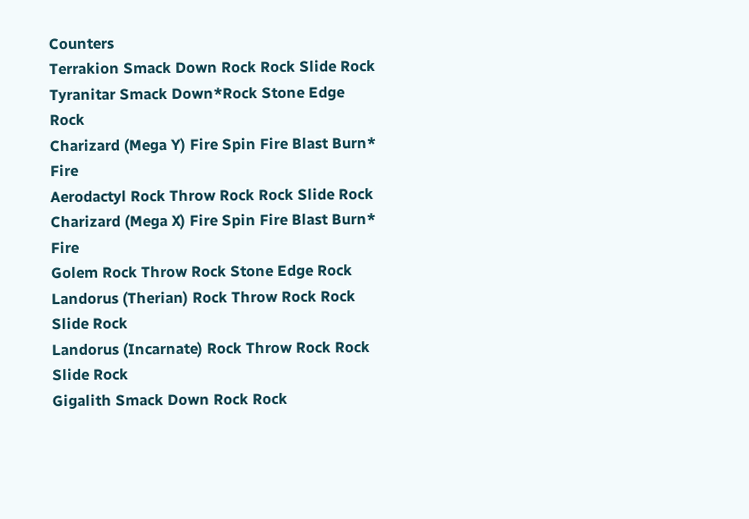Counters
Terrakion Smack Down Rock Rock Slide Rock
Tyranitar Smack Down*Rock Stone Edge Rock
Charizard (Mega Y) Fire Spin Fire Blast Burn* Fire
Aerodactyl Rock Throw Rock Rock Slide Rock
Charizard (Mega X) Fire Spin Fire Blast Burn* Fire
Golem Rock Throw Rock Stone Edge Rock
Landorus (Therian) Rock Throw Rock Rock Slide Rock
Landorus (Incarnate) Rock Throw Rock Rock Slide Rock
Gigalith Smack Down Rock Rock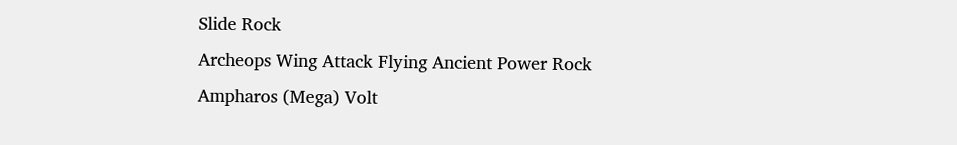Slide Rock
Archeops Wing Attack Flying Ancient Power Rock
Ampharos (Mega) Volt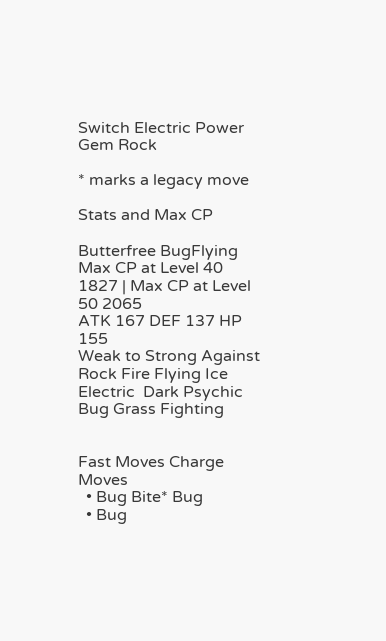Switch Electric Power Gem Rock

* marks a legacy move

Stats and Max CP

Butterfree BugFlying
Max CP at Level 40 1827 | Max CP at Level 50 2065
ATK 167 DEF 137 HP 155
Weak to Strong Against
Rock Fire Flying Ice Electric  Dark Psychic Bug Grass Fighting


Fast Moves Charge Moves
  • Bug Bite* Bug
  • Bug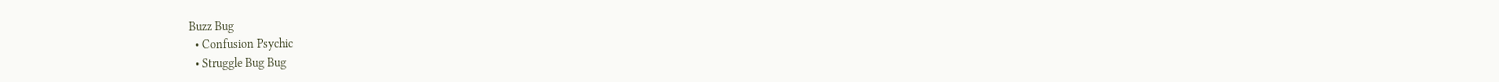Buzz Bug
  • Confusion Psychic
  • Struggle Bug Bug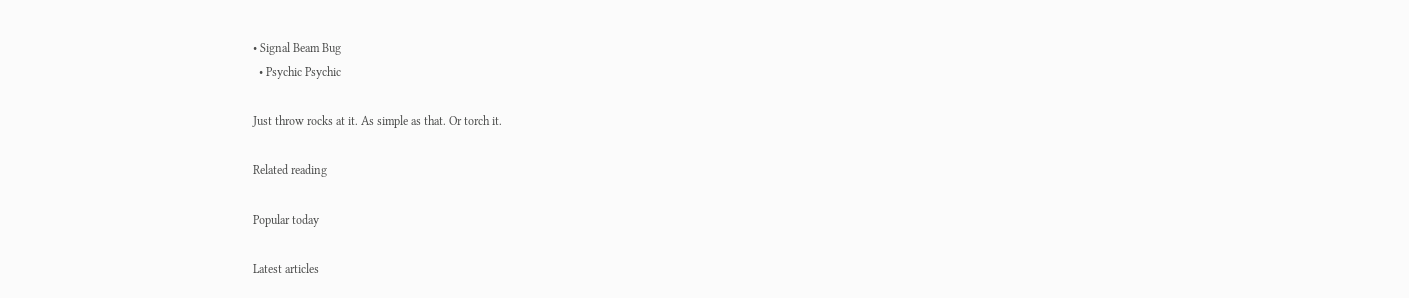• Signal Beam Bug
  • Psychic Psychic

Just throw rocks at it. As simple as that. Or torch it.

Related reading

Popular today

Latest articles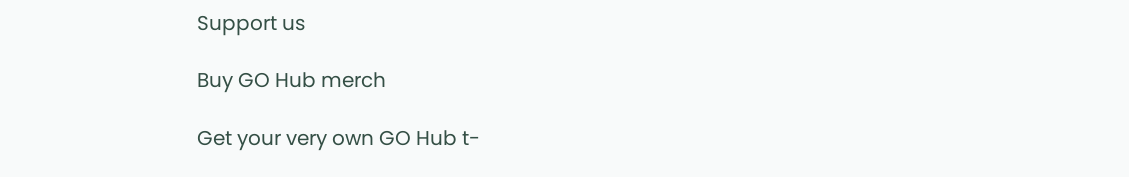Support us

Buy GO Hub merch

Get your very own GO Hub t-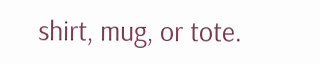shirt, mug, or tote.